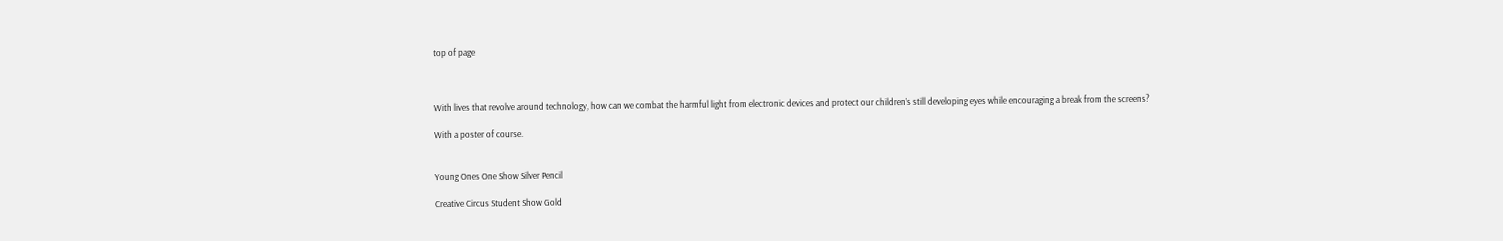top of page



With lives that revolve around technology, how can we combat the harmful light from electronic devices and protect our children’s still developing eyes while encouraging a break from the screens?

With a poster of course.


Young Ones One Show Silver Pencil

Creative Circus Student Show Gold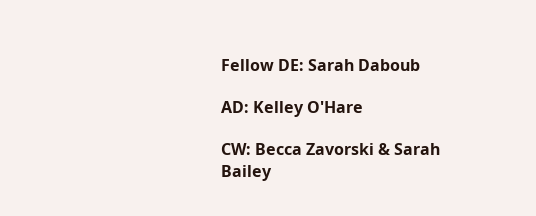Fellow DE: Sarah Daboub

AD: Kelley O'Hare

CW: Becca Zavorski & Sarah Bailey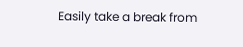Easily take a break from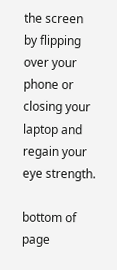the screen by flipping over your phone or closing your laptop and regain your eye strength.

bottom of page